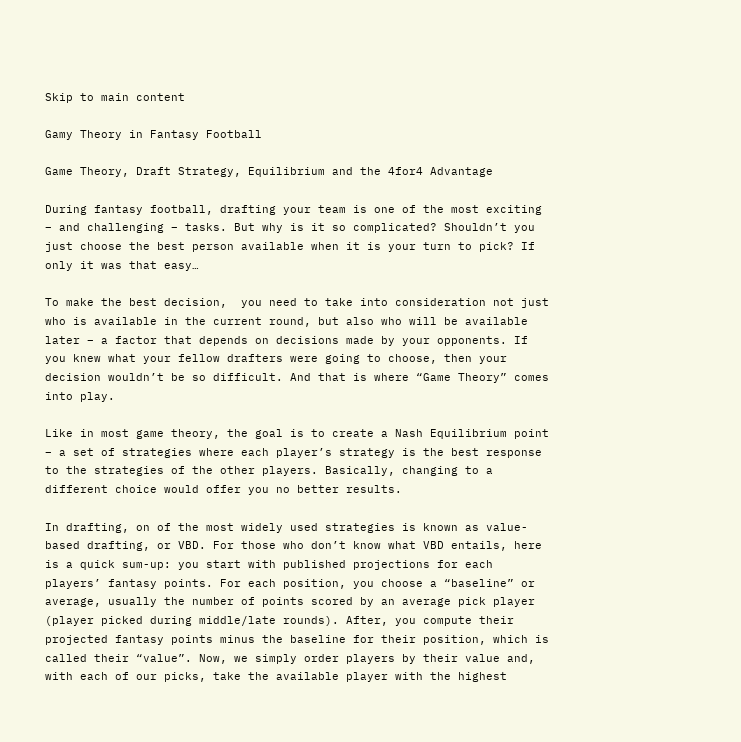Skip to main content

Gamy Theory in Fantasy Football

Game Theory, Draft Strategy, Equilibrium and the 4for4 Advantage

During fantasy football, drafting your team is one of the most exciting – and challenging – tasks. But why is it so complicated? Shouldn’t you just choose the best person available when it is your turn to pick? If only it was that easy…

To make the best decision,  you need to take into consideration not just who is available in the current round, but also who will be available later – a factor that depends on decisions made by your opponents. If you knew what your fellow drafters were going to choose, then your decision wouldn’t be so difficult. And that is where “Game Theory” comes into play.

Like in most game theory, the goal is to create a Nash Equilibrium point – a set of strategies where each player’s strategy is the best response to the strategies of the other players. Basically, changing to a different choice would offer you no better results.

In drafting, on of the most widely used strategies is known as value-based drafting, or VBD. For those who don’t know what VBD entails, here is a quick sum-up: you start with published projections for each players’ fantasy points. For each position, you choose a “baseline” or average, usually the number of points scored by an average pick player (player picked during middle/late rounds). After, you compute their projected fantasy points minus the baseline for their position, which is called their “value”. Now, we simply order players by their value and, with each of our picks, take the available player with the highest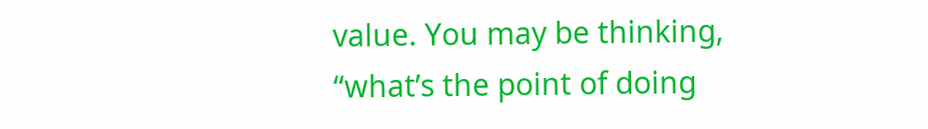value. You may be thinking, “what’s the point of doing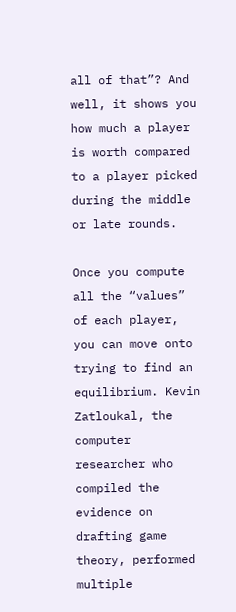all of that”? And well, it shows you how much a player is worth compared to a player picked during the middle or late rounds.

Once you compute all the “values” of each player, you can move onto trying to find an equilibrium. Kevin Zatloukal, the computer researcher who compiled the evidence on drafting game theory, performed multiple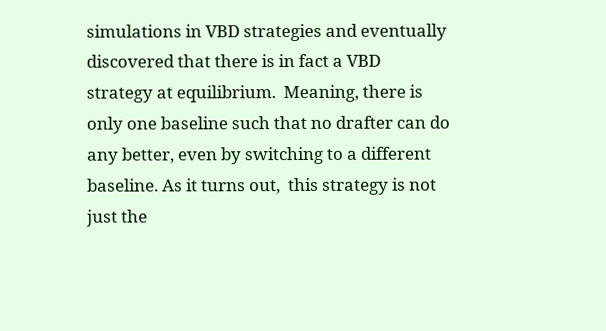simulations in VBD strategies and eventually discovered that there is in fact a VBD strategy at equilibrium.  Meaning, there is only one baseline such that no drafter can do any better, even by switching to a different baseline. As it turns out,  this strategy is not just the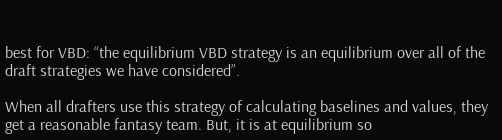best for VBD: “the equilibrium VBD strategy is an equilibrium over all of the draft strategies we have considered”.

When all drafters use this strategy of calculating baselines and values, they get a reasonable fantasy team. But, it is at equilibrium so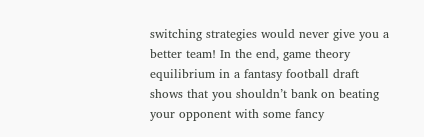switching strategies would never give you a better team! In the end, game theory equilibrium in a fantasy football draft shows that you shouldn’t bank on beating your opponent with some fancy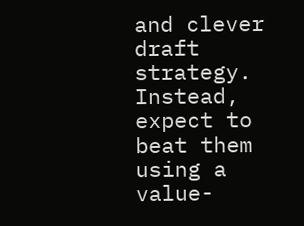and clever draft strategy. Instead, expect to beat them using a value-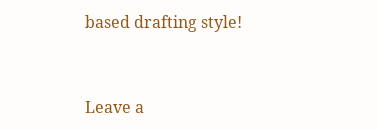based drafting style!


Leave a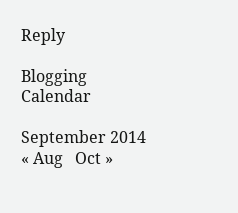Reply

Blogging Calendar

September 2014
« Aug   Oct »